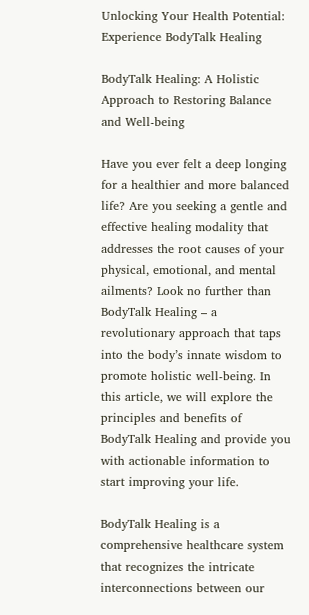Unlocking Your Health Potential: Experience BodyTalk Healing

BodyTalk Healing: A Holistic Approach to Restoring Balance and Well-being

Have you ever felt a deep longing for a healthier and more balanced life? Are you seeking a gentle and effective healing modality that addresses the root causes of your physical, emotional, and mental ailments? Look no further than BodyTalk Healing – a revolutionary approach that taps into the body’s innate wisdom to promote holistic well-being. In this article, we will explore the principles and benefits of BodyTalk Healing and provide you with actionable information to start improving your life.

BodyTalk Healing is a comprehensive healthcare system that recognizes the intricate interconnections between our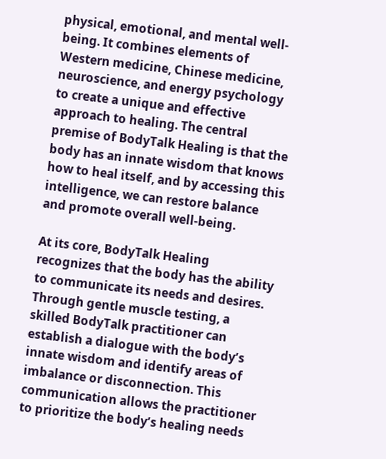physical, emotional, and mental well-being. It combines elements of Western medicine, Chinese medicine, neuroscience, and energy psychology to create a unique and effective approach to healing. The central premise of BodyTalk Healing is that the body has an innate wisdom that knows how to heal itself, and by accessing this intelligence, we can restore balance and promote overall well-being.

At its core, BodyTalk Healing recognizes that the body has the ability to communicate its needs and desires. Through gentle muscle testing, a skilled BodyTalk practitioner can establish a dialogue with the body’s innate wisdom and identify areas of imbalance or disconnection. This communication allows the practitioner to prioritize the body’s healing needs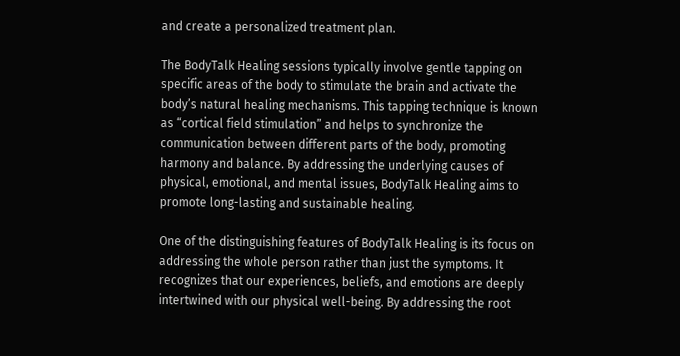and create a personalized treatment plan.

The BodyTalk Healing sessions typically involve gentle tapping on specific areas of the body to stimulate the brain and activate the body’s natural healing mechanisms. This tapping technique is known as “cortical field stimulation” and helps to synchronize the communication between different parts of the body, promoting harmony and balance. By addressing the underlying causes of physical, emotional, and mental issues, BodyTalk Healing aims to promote long-lasting and sustainable healing.

One of the distinguishing features of BodyTalk Healing is its focus on addressing the whole person rather than just the symptoms. It recognizes that our experiences, beliefs, and emotions are deeply intertwined with our physical well-being. By addressing the root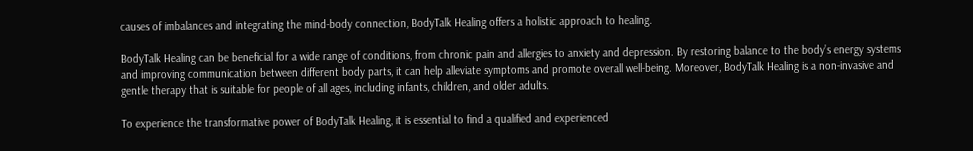causes of imbalances and integrating the mind-body connection, BodyTalk Healing offers a holistic approach to healing.

BodyTalk Healing can be beneficial for a wide range of conditions, from chronic pain and allergies to anxiety and depression. By restoring balance to the body’s energy systems and improving communication between different body parts, it can help alleviate symptoms and promote overall well-being. Moreover, BodyTalk Healing is a non-invasive and gentle therapy that is suitable for people of all ages, including infants, children, and older adults.

To experience the transformative power of BodyTalk Healing, it is essential to find a qualified and experienced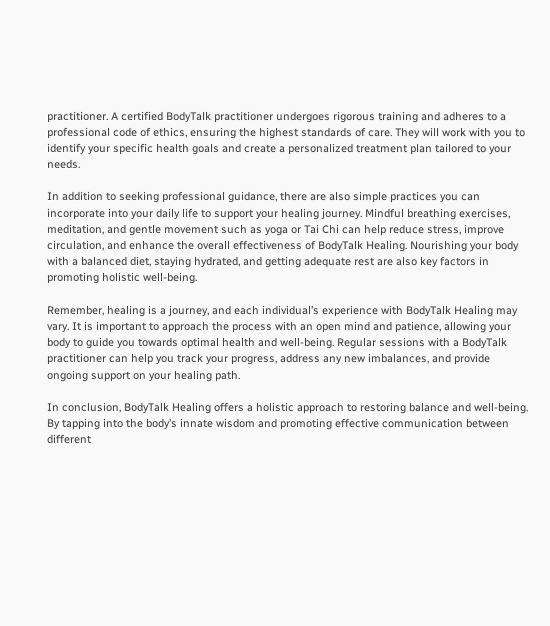practitioner. A certified BodyTalk practitioner undergoes rigorous training and adheres to a professional code of ethics, ensuring the highest standards of care. They will work with you to identify your specific health goals and create a personalized treatment plan tailored to your needs.

In addition to seeking professional guidance, there are also simple practices you can incorporate into your daily life to support your healing journey. Mindful breathing exercises, meditation, and gentle movement such as yoga or Tai Chi can help reduce stress, improve circulation, and enhance the overall effectiveness of BodyTalk Healing. Nourishing your body with a balanced diet, staying hydrated, and getting adequate rest are also key factors in promoting holistic well-being.

Remember, healing is a journey, and each individual’s experience with BodyTalk Healing may vary. It is important to approach the process with an open mind and patience, allowing your body to guide you towards optimal health and well-being. Regular sessions with a BodyTalk practitioner can help you track your progress, address any new imbalances, and provide ongoing support on your healing path.

In conclusion, BodyTalk Healing offers a holistic approach to restoring balance and well-being. By tapping into the body’s innate wisdom and promoting effective communication between different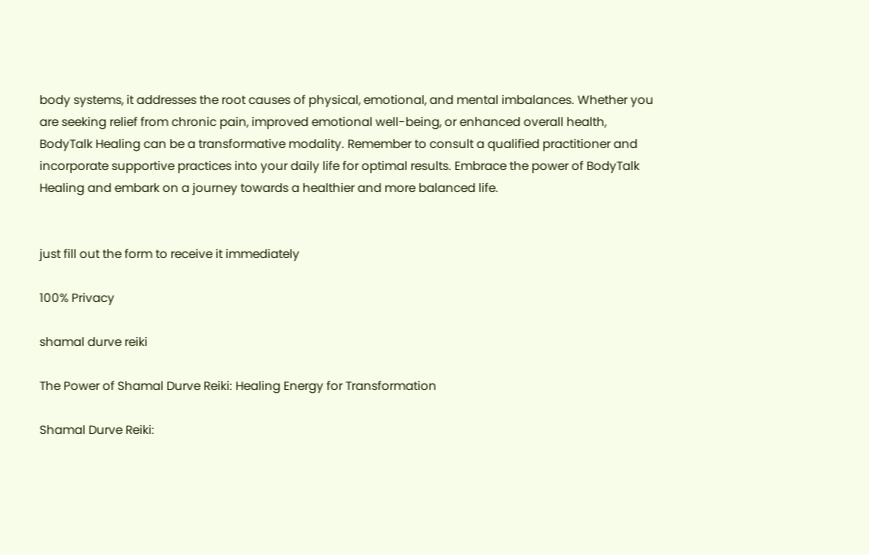body systems, it addresses the root causes of physical, emotional, and mental imbalances. Whether you are seeking relief from chronic pain, improved emotional well-being, or enhanced overall health, BodyTalk Healing can be a transformative modality. Remember to consult a qualified practitioner and incorporate supportive practices into your daily life for optimal results. Embrace the power of BodyTalk Healing and embark on a journey towards a healthier and more balanced life.


just fill out the form to receive it immediately

100% Privacy

shamal durve reiki

The Power of Shamal Durve Reiki: Healing Energy for Transformation

Shamal Durve Reiki: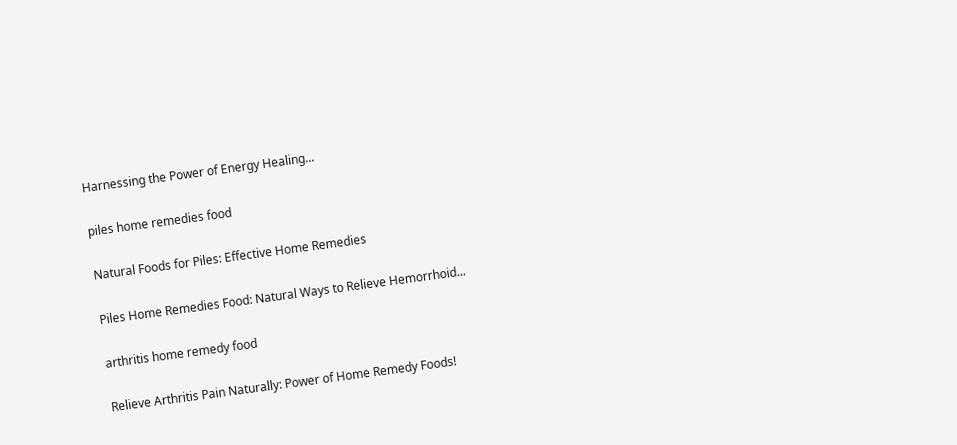Harnessing the Power of Energy Healing...

piles home remedies food

Natural Foods for Piles: Effective Home Remedies

Piles Home Remedies Food: Natural Ways to Relieve Hemorrhoid...

arthritis home remedy food

Relieve Arthritis Pain Naturally: Power of Home Remedy Foods!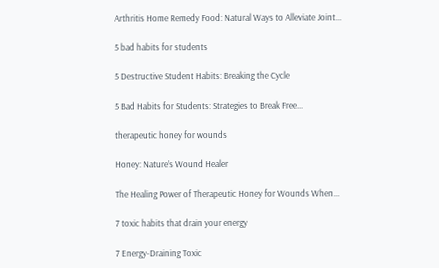Arthritis Home Remedy Food: Natural Ways to Alleviate Joint...

5 bad habits for students

5 Destructive Student Habits: Breaking the Cycle

5 Bad Habits for Students: Strategies to Break Free...

therapeutic honey for wounds

Honey: Nature’s Wound Healer

The Healing Power of Therapeutic Honey for Wounds When...

7 toxic habits that drain your energy

7 Energy-Draining Toxic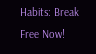Habits: Break Free Now!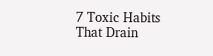7 Toxic Habits That Drain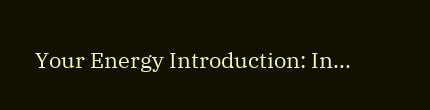Your Energy Introduction: In...